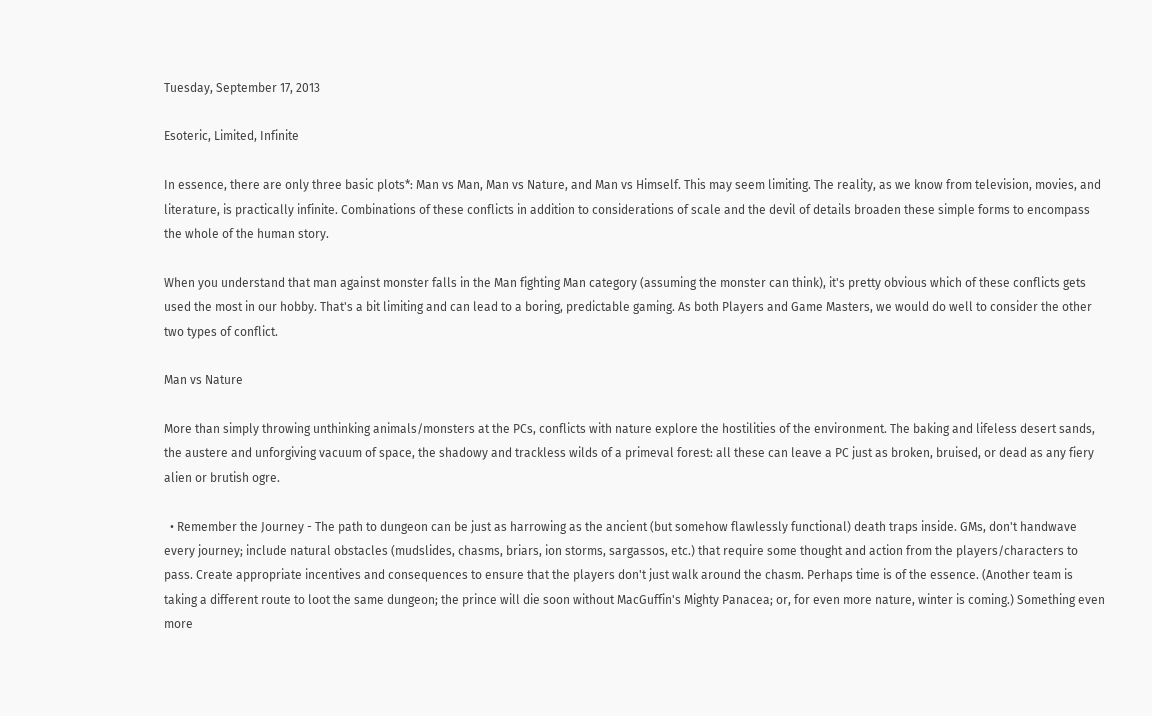Tuesday, September 17, 2013

Esoteric, Limited, Infinite

In essence, there are only three basic plots*: Man vs Man, Man vs Nature, and Man vs Himself. This may seem limiting. The reality, as we know from television, movies, and literature, is practically infinite. Combinations of these conflicts in addition to considerations of scale and the devil of details broaden these simple forms to encompass the whole of the human story.

When you understand that man against monster falls in the Man fighting Man category (assuming the monster can think), it's pretty obvious which of these conflicts gets used the most in our hobby. That's a bit limiting and can lead to a boring, predictable gaming. As both Players and Game Masters, we would do well to consider the other two types of conflict.

Man vs Nature

More than simply throwing unthinking animals/monsters at the PCs, conflicts with nature explore the hostilities of the environment. The baking and lifeless desert sands, the austere and unforgiving vacuum of space, the shadowy and trackless wilds of a primeval forest: all these can leave a PC just as broken, bruised, or dead as any fiery alien or brutish ogre.

  • Remember the Journey - The path to dungeon can be just as harrowing as the ancient (but somehow flawlessly functional) death traps inside. GMs, don't handwave every journey; include natural obstacles (mudslides, chasms, briars, ion storms, sargassos, etc.) that require some thought and action from the players/characters to pass. Create appropriate incentives and consequences to ensure that the players don't just walk around the chasm. Perhaps time is of the essence. (Another team is taking a different route to loot the same dungeon; the prince will die soon without MacGuffin's Mighty Panacea; or, for even more nature, winter is coming.) Something even more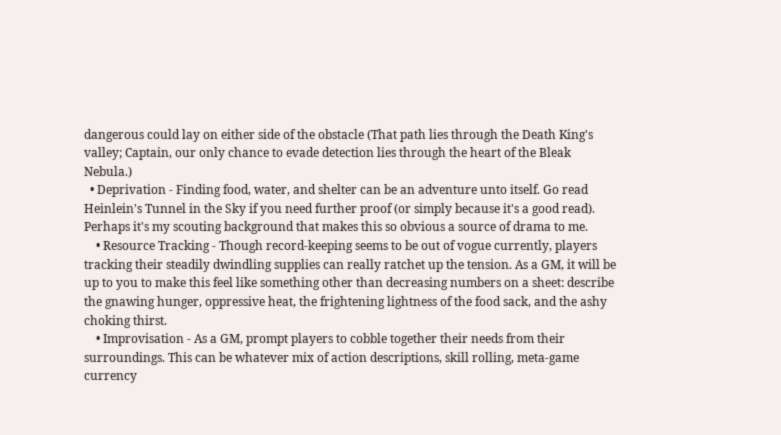dangerous could lay on either side of the obstacle (That path lies through the Death King's valley; Captain, our only chance to evade detection lies through the heart of the Bleak Nebula.)
  • Deprivation - Finding food, water, and shelter can be an adventure unto itself. Go read Heinlein's Tunnel in the Sky if you need further proof (or simply because it's a good read). Perhaps it's my scouting background that makes this so obvious a source of drama to me.
    • Resource Tracking - Though record-keeping seems to be out of vogue currently, players tracking their steadily dwindling supplies can really ratchet up the tension. As a GM, it will be up to you to make this feel like something other than decreasing numbers on a sheet: describe the gnawing hunger, oppressive heat, the frightening lightness of the food sack, and the ashy choking thirst.
    • Improvisation - As a GM, prompt players to cobble together their needs from their surroundings. This can be whatever mix of action descriptions, skill rolling, meta-game currency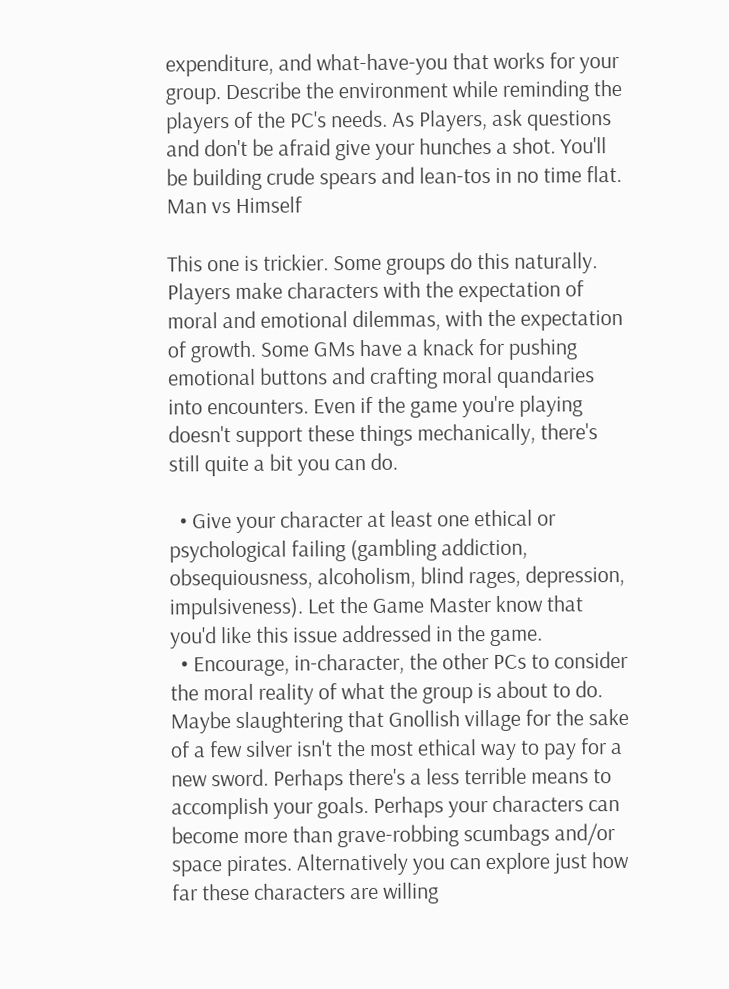expenditure, and what-have-you that works for your group. Describe the environment while reminding the players of the PC's needs. As Players, ask questions and don't be afraid give your hunches a shot. You'll be building crude spears and lean-tos in no time flat.
Man vs Himself

This one is trickier. Some groups do this naturally. Players make characters with the expectation of moral and emotional dilemmas, with the expectation of growth. Some GMs have a knack for pushing emotional buttons and crafting moral quandaries into encounters. Even if the game you're playing doesn't support these things mechanically, there's still quite a bit you can do.

  • Give your character at least one ethical or psychological failing (gambling addiction, obsequiousness, alcoholism, blind rages, depression, impulsiveness). Let the Game Master know that you'd like this issue addressed in the game.
  • Encourage, in-character, the other PCs to consider the moral reality of what the group is about to do. Maybe slaughtering that Gnollish village for the sake of a few silver isn't the most ethical way to pay for a new sword. Perhaps there's a less terrible means to accomplish your goals. Perhaps your characters can become more than grave-robbing scumbags and/or space pirates. Alternatively you can explore just how far these characters are willing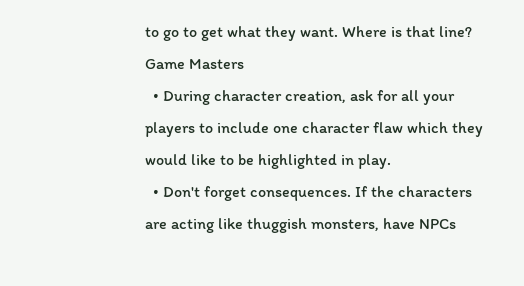to go to get what they want. Where is that line?
Game Masters
  • During character creation, ask for all your players to include one character flaw which they would like to be highlighted in play.
  • Don't forget consequences. If the characters are acting like thuggish monsters, have NPCs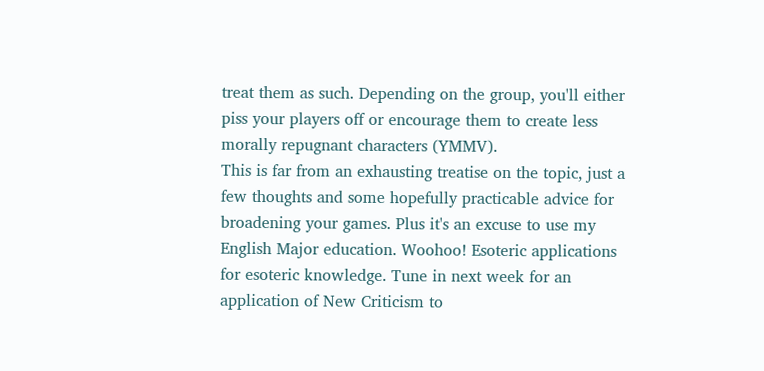treat them as such. Depending on the group, you'll either piss your players off or encourage them to create less morally repugnant characters (YMMV).
This is far from an exhausting treatise on the topic, just a few thoughts and some hopefully practicable advice for broadening your games. Plus it's an excuse to use my English Major education. Woohoo! Esoteric applications for esoteric knowledge. Tune in next week for an application of New Criticism to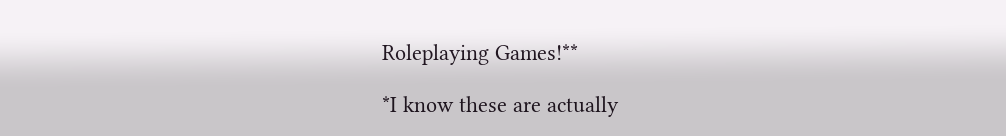Roleplaying Games!**

*I know these are actually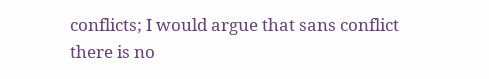conflicts; I would argue that sans conflict there is no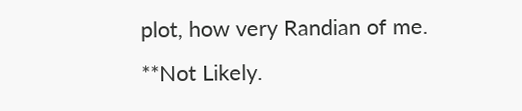plot, how very Randian of me.
**Not Likely.